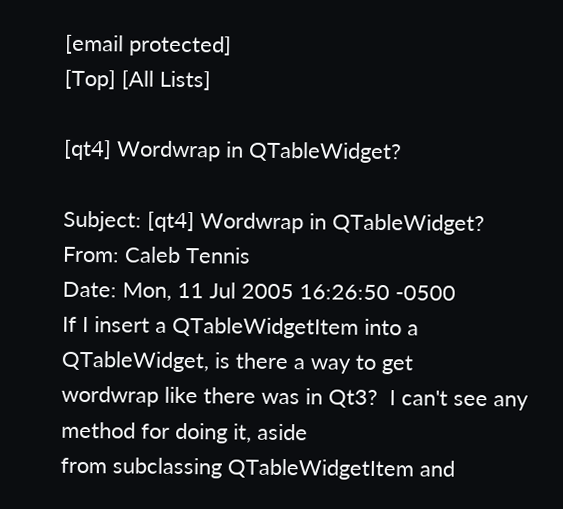[email protected]
[Top] [All Lists]

[qt4] Wordwrap in QTableWidget?

Subject: [qt4] Wordwrap in QTableWidget?
From: Caleb Tennis
Date: Mon, 11 Jul 2005 16:26:50 -0500
If I insert a QTableWidgetItem into a QTableWidget, is there a way to get
wordwrap like there was in Qt3?  I can't see any method for doing it, aside
from subclassing QTableWidgetItem and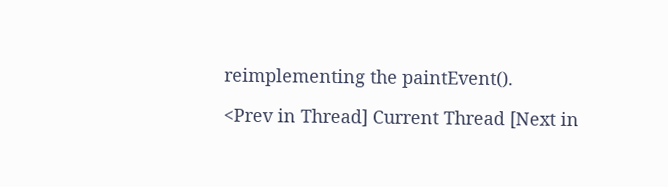reimplementing the paintEvent().

<Prev in Thread] Current Thread [Next in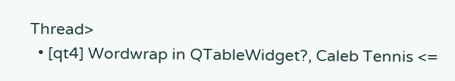Thread>
  • [qt4] Wordwrap in QTableWidget?, Caleb Tennis <=